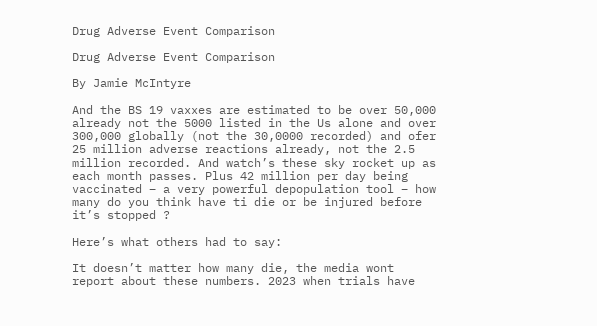Drug Adverse Event Comparison

Drug Adverse Event Comparison

By Jamie McIntyre

And the BS 19 vaxxes are estimated to be over 50,000 already not the 5000 listed in the Us alone and over 300,000 globally (not the 30,0000 recorded) and ofer 25 million adverse reactions already, not the 2.5 million recorded. And watch’s these sky rocket up as each month passes. Plus 42 million per day being vaccinated – a very powerful depopulation tool – how many do you think have ti die or be injured before it’s stopped ?

Here’s what others had to say:

It doesn’t matter how many die, the media wont report about these numbers. 2023 when trials have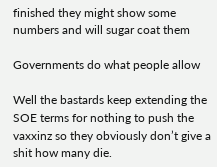finished they might show some numbers and will sugar coat them

Governments do what people allow

Well the bastards keep extending the SOE terms for nothing to push the vaxxinz so they obviously don’t give a shit how many die.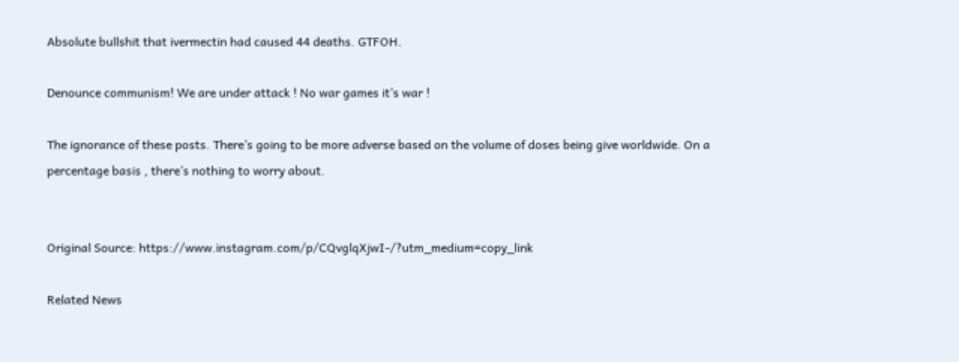Absolute bullshit that ivermectin had caused 44 deaths. GTFOH.

Denounce communism! We are under attack ! No war games it’s war !

The ignorance of these posts. There’s going to be more adverse based on the volume of doses being give worldwide. On a percentage basis , there’s nothing to worry about.


Original Source: https://www.instagram.com/p/CQvglqXjwI-/?utm_medium=copy_link

Related News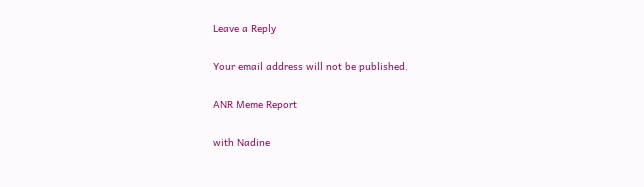Leave a Reply

Your email address will not be published.

ANR Meme Report

with Nadine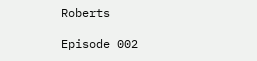Roberts

Episode 002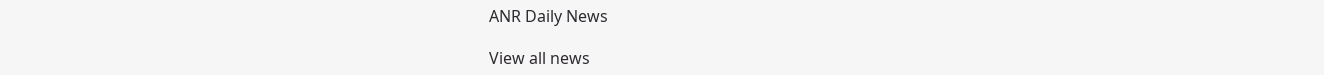ANR Daily News

View all news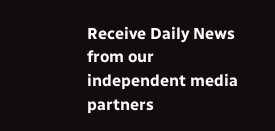Receive Daily News from our independent media partners